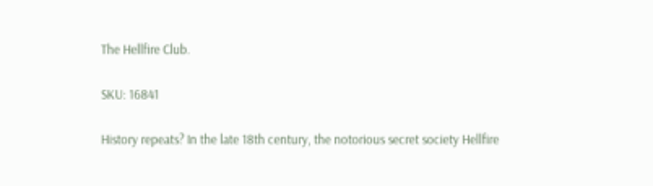The Hellfire Club.

SKU: 16841

History repeats? In the late 18th century, the notorious secret society Hellfire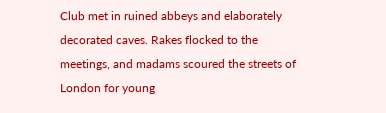Club met in ruined abbeys and elaborately decorated caves. Rakes flocked to the meetings, and madams scoured the streets of London for young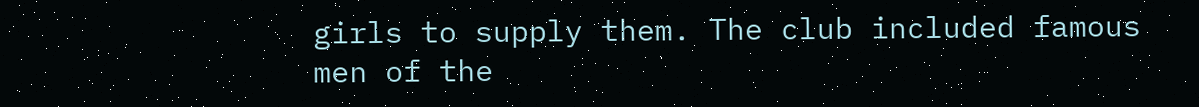girls to supply them. The club included famous men of the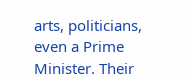arts, politicians, even a Prime Minister. Their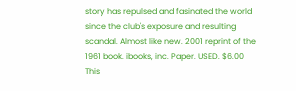story has repulsed and fasinated the world since the club's exposure and resulting scandal. Almost like new. 2001 reprint of the 1961 book. ibooks, inc. Paper. USED. $6.00
This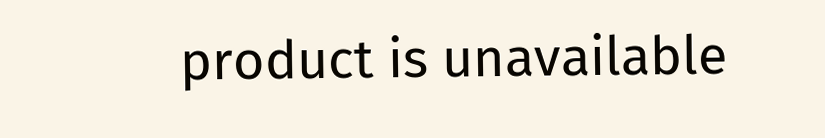product is unavailable